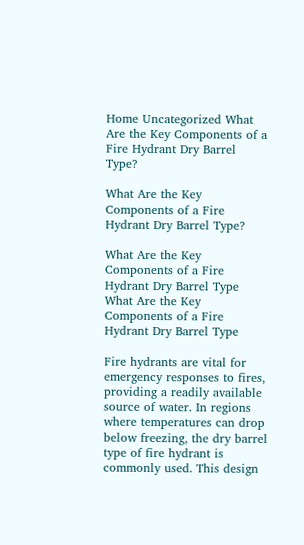Home Uncategorized What Are the Key Components of a Fire Hydrant Dry Barrel Type?

What Are the Key Components of a Fire Hydrant Dry Barrel Type?

What Are the Key Components of a Fire Hydrant Dry Barrel Type
What Are the Key Components of a Fire Hydrant Dry Barrel Type

Fire hydrants are vital for emergency responses to fires, providing a readily available source of water. In regions where temperatures can drop below freezing, the dry barrel type of fire hydrant is commonly used. This design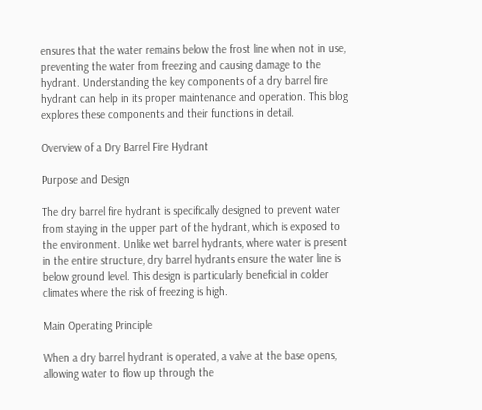ensures that the water remains below the frost line when not in use, preventing the water from freezing and causing damage to the hydrant. Understanding the key components of a dry barrel fire hydrant can help in its proper maintenance and operation. This blog explores these components and their functions in detail.

Overview of a Dry Barrel Fire Hydrant

Purpose and Design

The dry barrel fire hydrant is specifically designed to prevent water from staying in the upper part of the hydrant, which is exposed to the environment. Unlike wet barrel hydrants, where water is present in the entire structure, dry barrel hydrants ensure the water line is below ground level. This design is particularly beneficial in colder climates where the risk of freezing is high.

Main Operating Principle

When a dry barrel hydrant is operated, a valve at the base opens, allowing water to flow up through the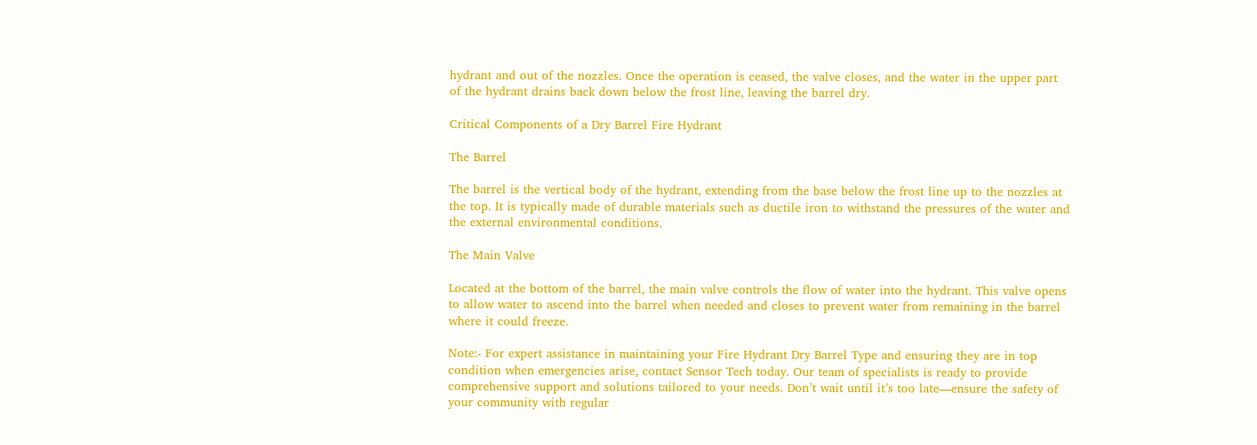hydrant and out of the nozzles. Once the operation is ceased, the valve closes, and the water in the upper part of the hydrant drains back down below the frost line, leaving the barrel dry.

Critical Components of a Dry Barrel Fire Hydrant

The Barrel

The barrel is the vertical body of the hydrant, extending from the base below the frost line up to the nozzles at the top. It is typically made of durable materials such as ductile iron to withstand the pressures of the water and the external environmental conditions.

The Main Valve

Located at the bottom of the barrel, the main valve controls the flow of water into the hydrant. This valve opens to allow water to ascend into the barrel when needed and closes to prevent water from remaining in the barrel where it could freeze.

Note:- For expert assistance in maintaining your Fire Hydrant Dry Barrel Type and ensuring they are in top condition when emergencies arise, contact Sensor Tech today. Our team of specialists is ready to provide comprehensive support and solutions tailored to your needs. Don’t wait until it’s too late—ensure the safety of your community with regular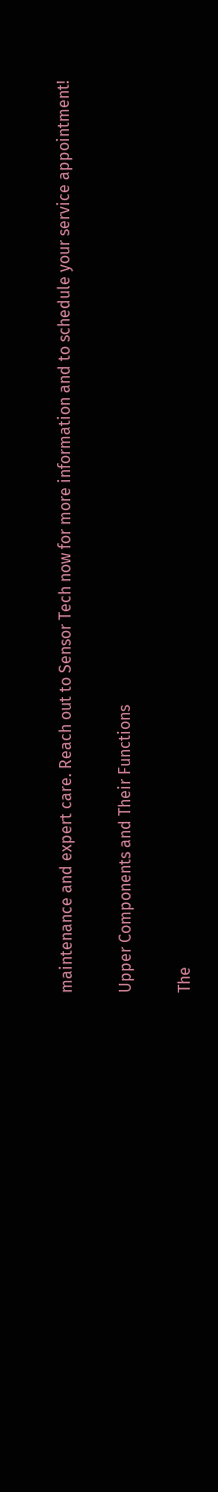maintenance and expert care. Reach out to Sensor Tech now for more information and to schedule your service appointment!

Upper Components and Their Functions

The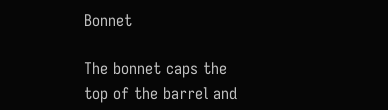Bonnet

The bonnet caps the top of the barrel and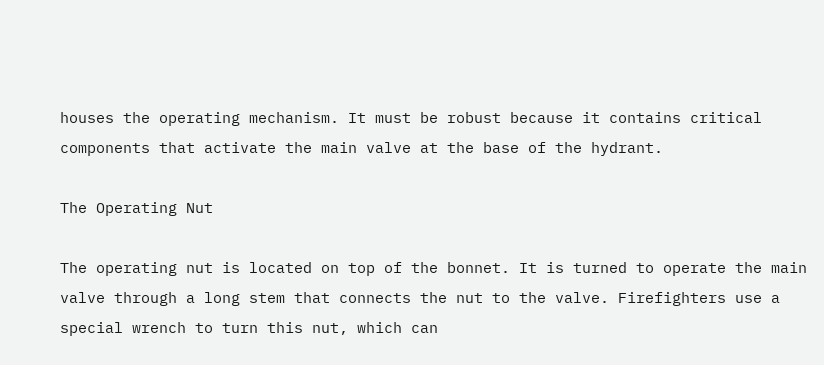houses the operating mechanism. It must be robust because it contains critical components that activate the main valve at the base of the hydrant.

The Operating Nut

The operating nut is located on top of the bonnet. It is turned to operate the main valve through a long stem that connects the nut to the valve. Firefighters use a special wrench to turn this nut, which can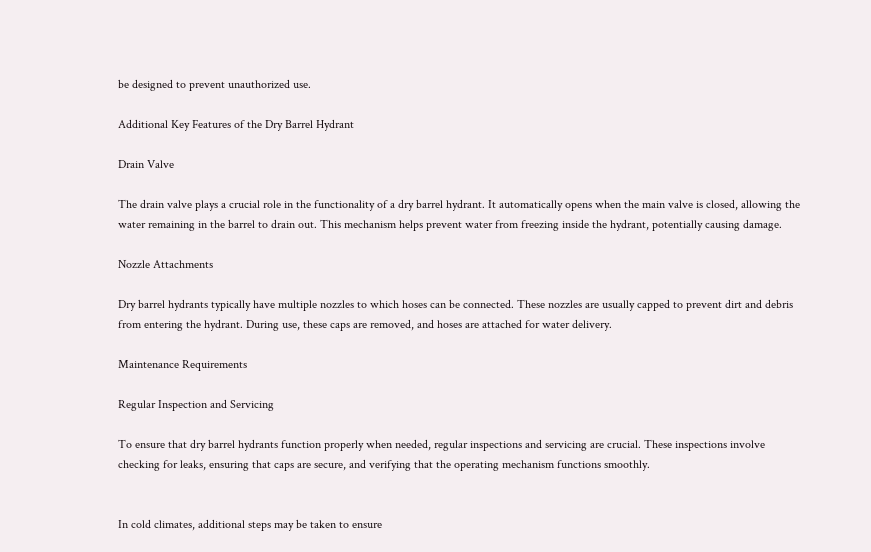be designed to prevent unauthorized use.

Additional Key Features of the Dry Barrel Hydrant

Drain Valve

The drain valve plays a crucial role in the functionality of a dry barrel hydrant. It automatically opens when the main valve is closed, allowing the water remaining in the barrel to drain out. This mechanism helps prevent water from freezing inside the hydrant, potentially causing damage.

Nozzle Attachments

Dry barrel hydrants typically have multiple nozzles to which hoses can be connected. These nozzles are usually capped to prevent dirt and debris from entering the hydrant. During use, these caps are removed, and hoses are attached for water delivery.

Maintenance Requirements

Regular Inspection and Servicing

To ensure that dry barrel hydrants function properly when needed, regular inspections and servicing are crucial. These inspections involve checking for leaks, ensuring that caps are secure, and verifying that the operating mechanism functions smoothly.


In cold climates, additional steps may be taken to ensure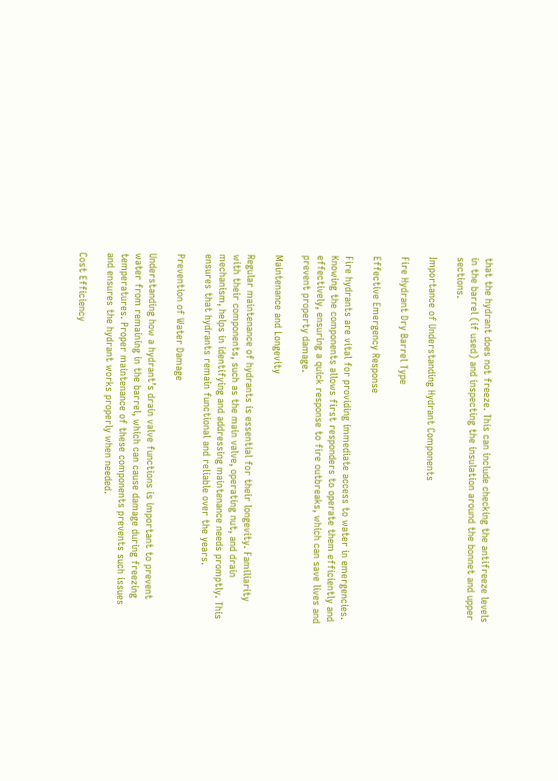that the hydrant does not freeze. This can include checking the antifreeze levels in the barrel (if used) and inspecting the insulation around the bonnet and upper sections.

Importance of Understanding Hydrant Components

Fire Hydrant Dry Barrel Type

Effective Emergency Response

Fire hydrants are vital for providing immediate access to water in emergencies. Knowing the components allows first responders to operate them efficiently and effectively, ensuring a quick response to fire outbreaks, which can save lives and prevent property damage.

Maintenance and Longevity

Regular maintenance of hydrants is essential for their longevity. Familiarity with their components, such as the main valve, operating nut, and drain mechanism, helps in identifying and addressing maintenance needs promptly. This ensures that hydrants remain functional and reliable over the years.

Prevention of Water Damage

Understanding how a hydrant’s drain valve functions is important to prevent water from remaining in the barrel, which can cause damage during freezing temperatures. Proper maintenance of these components prevents such issues and ensures the hydrant works properly when needed.

Cost Efficiency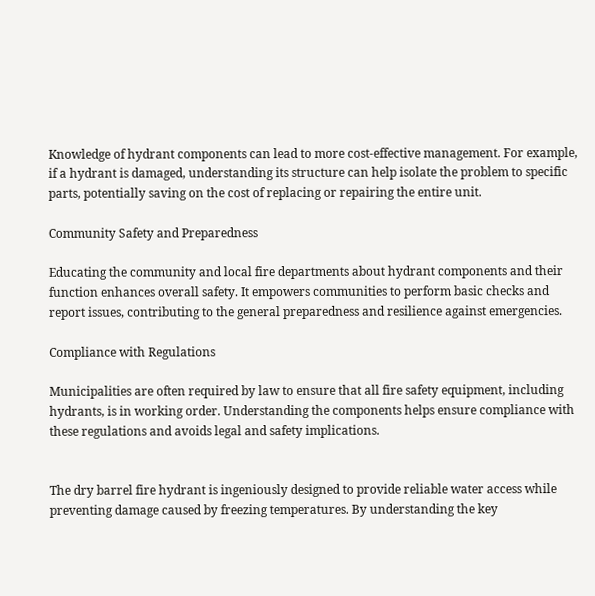Knowledge of hydrant components can lead to more cost-effective management. For example, if a hydrant is damaged, understanding its structure can help isolate the problem to specific parts, potentially saving on the cost of replacing or repairing the entire unit.

Community Safety and Preparedness

Educating the community and local fire departments about hydrant components and their function enhances overall safety. It empowers communities to perform basic checks and report issues, contributing to the general preparedness and resilience against emergencies.

Compliance with Regulations

Municipalities are often required by law to ensure that all fire safety equipment, including hydrants, is in working order. Understanding the components helps ensure compliance with these regulations and avoids legal and safety implications.


The dry barrel fire hydrant is ingeniously designed to provide reliable water access while preventing damage caused by freezing temperatures. By understanding the key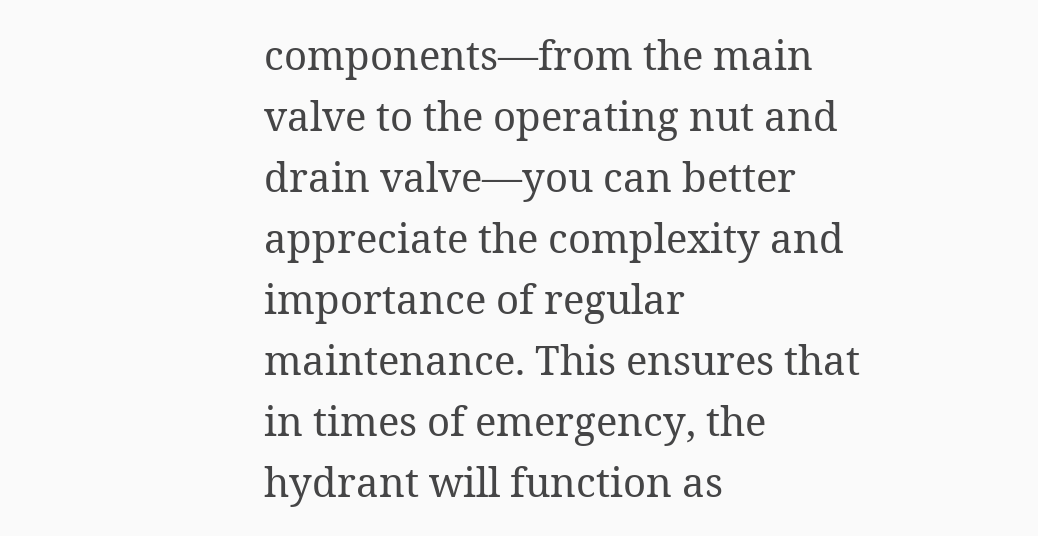components—from the main valve to the operating nut and drain valve—you can better appreciate the complexity and importance of regular maintenance. This ensures that in times of emergency, the hydrant will function as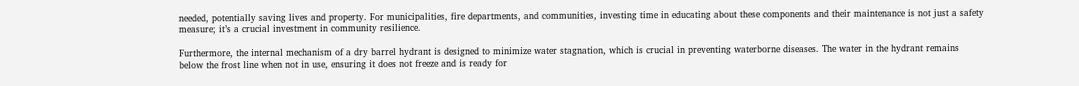needed, potentially saving lives and property. For municipalities, fire departments, and communities, investing time in educating about these components and their maintenance is not just a safety measure; it’s a crucial investment in community resilience.

Furthermore, the internal mechanism of a dry barrel hydrant is designed to minimize water stagnation, which is crucial in preventing waterborne diseases. The water in the hydrant remains below the frost line when not in use, ensuring it does not freeze and is ready for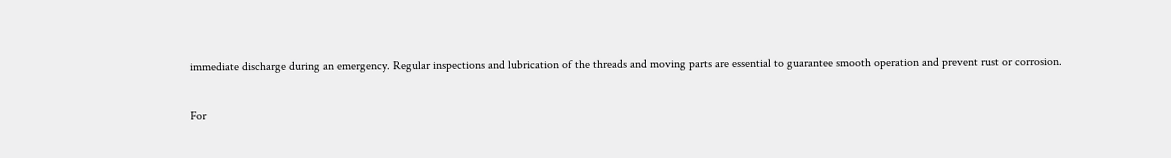immediate discharge during an emergency. Regular inspections and lubrication of the threads and moving parts are essential to guarantee smooth operation and prevent rust or corrosion.

For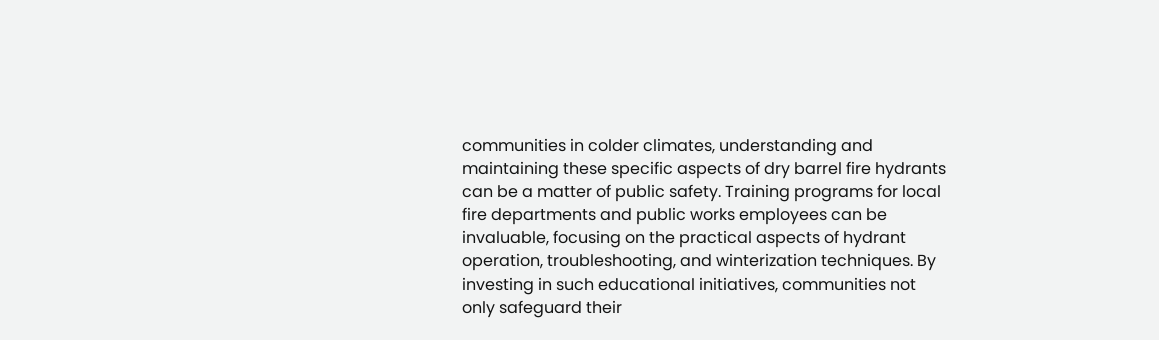communities in colder climates, understanding and maintaining these specific aspects of dry barrel fire hydrants can be a matter of public safety. Training programs for local fire departments and public works employees can be invaluable, focusing on the practical aspects of hydrant operation, troubleshooting, and winterization techniques. By investing in such educational initiatives, communities not only safeguard their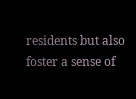residents but also foster a sense of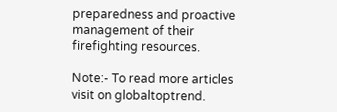preparedness and proactive management of their firefighting resources.

Note:- To read more articles visit on globaltoptrend.